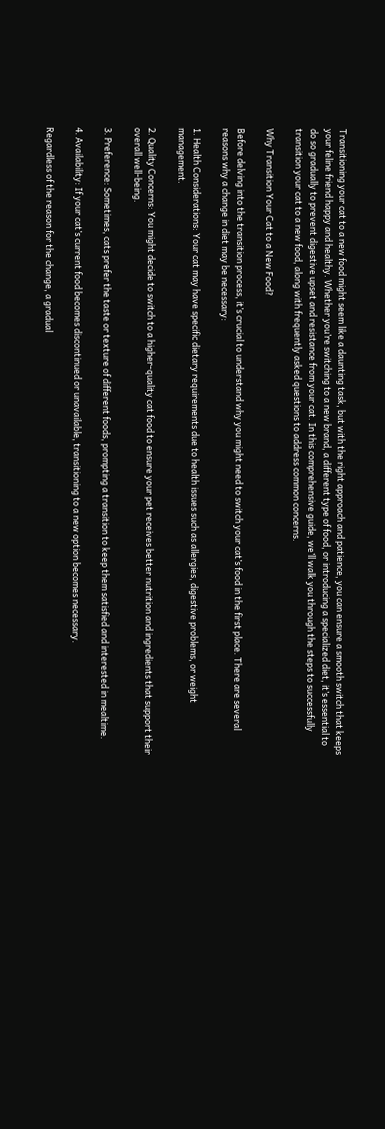Transitioning your cat to a new food might seem like a daunting task, but with the right approach and patience, you can ensure a smooth switch that keeps your feline friend happy and healthy. Whether you’re switching to a new brand, a different type of food, or introducing a specialized diet, it’s essential to do so gradually to prevent digestive upset and resistance from your cat. In this comprehensive guide, we’ll walk you through the steps to successfully transition your cat to a new food, along with frequently asked questions to address common concerns.

Why Transition Your Cat to a New Food?

Before delving into the transition process, it’s crucial to understand why you might need to switch your cat’s food in the first place. There are several reasons why a change in diet may be necessary:

1. Health Considerations: Your cat may have specific dietary requirements due to health issues such as allergies, digestive problems, or weight management.

2. Quality Concerns: You might decide to switch to a higher-quality cat food to ensure your pet receives better nutrition and ingredients that support their overall well-being.

3. Preference: Sometimes, cats prefer the taste or texture of different foods, prompting a transition to keep them satisfied and interested in mealtime.

4. Availability: If your cat’s current food becomes discontinued or unavailable, transitioning to a new option becomes necessary.

Regardless of the reason for the change, a gradual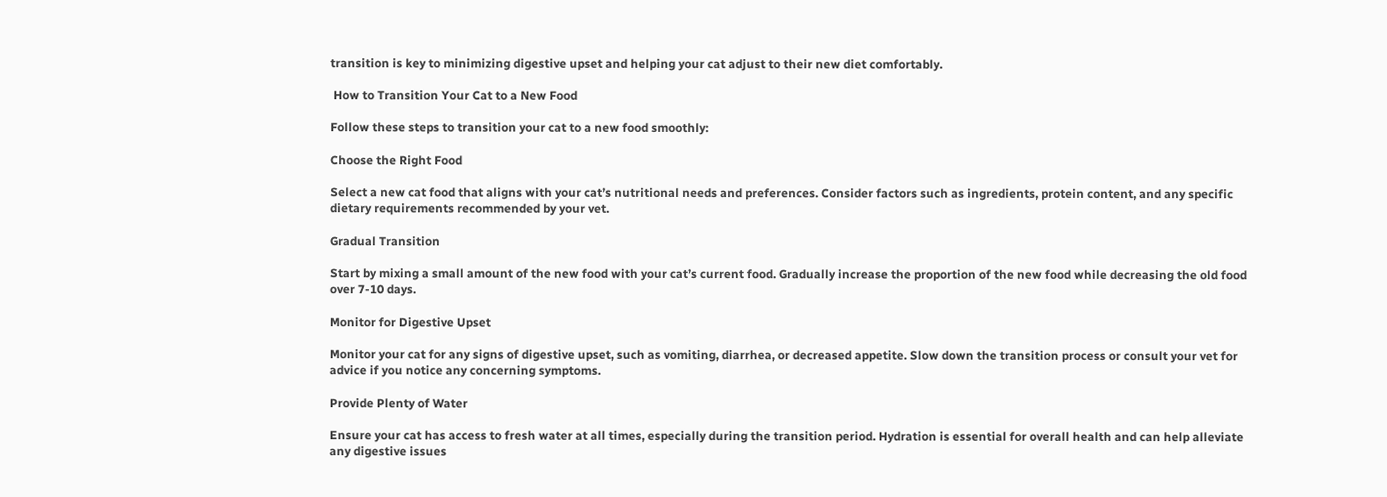transition is key to minimizing digestive upset and helping your cat adjust to their new diet comfortably.

 How to Transition Your Cat to a New Food

Follow these steps to transition your cat to a new food smoothly:

Choose the Right Food

Select a new cat food that aligns with your cat’s nutritional needs and preferences. Consider factors such as ingredients, protein content, and any specific dietary requirements recommended by your vet.

Gradual Transition

Start by mixing a small amount of the new food with your cat’s current food. Gradually increase the proportion of the new food while decreasing the old food over 7-10 days.

Monitor for Digestive Upset

Monitor your cat for any signs of digestive upset, such as vomiting, diarrhea, or decreased appetite. Slow down the transition process or consult your vet for advice if you notice any concerning symptoms.

Provide Plenty of Water

Ensure your cat has access to fresh water at all times, especially during the transition period. Hydration is essential for overall health and can help alleviate any digestive issues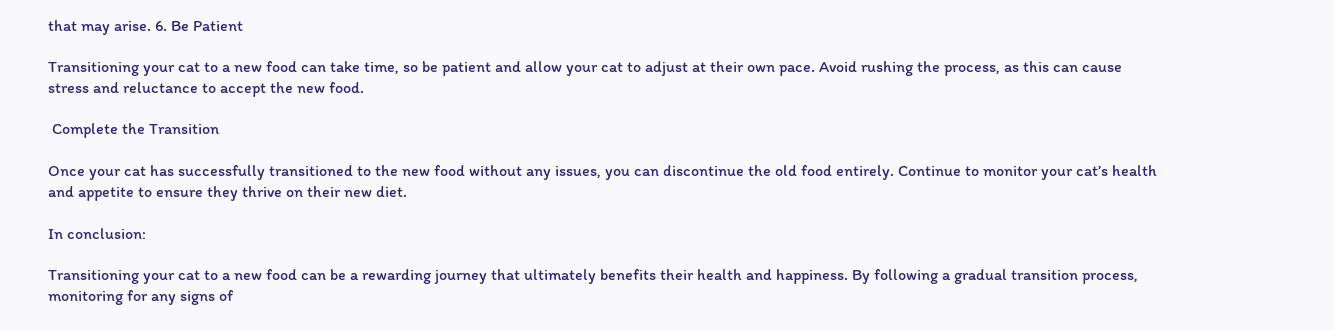that may arise. 6. Be Patient

Transitioning your cat to a new food can take time, so be patient and allow your cat to adjust at their own pace. Avoid rushing the process, as this can cause stress and reluctance to accept the new food.

 Complete the Transition

Once your cat has successfully transitioned to the new food without any issues, you can discontinue the old food entirely. Continue to monitor your cat’s health and appetite to ensure they thrive on their new diet.

In conclusion:

Transitioning your cat to a new food can be a rewarding journey that ultimately benefits their health and happiness. By following a gradual transition process, monitoring for any signs of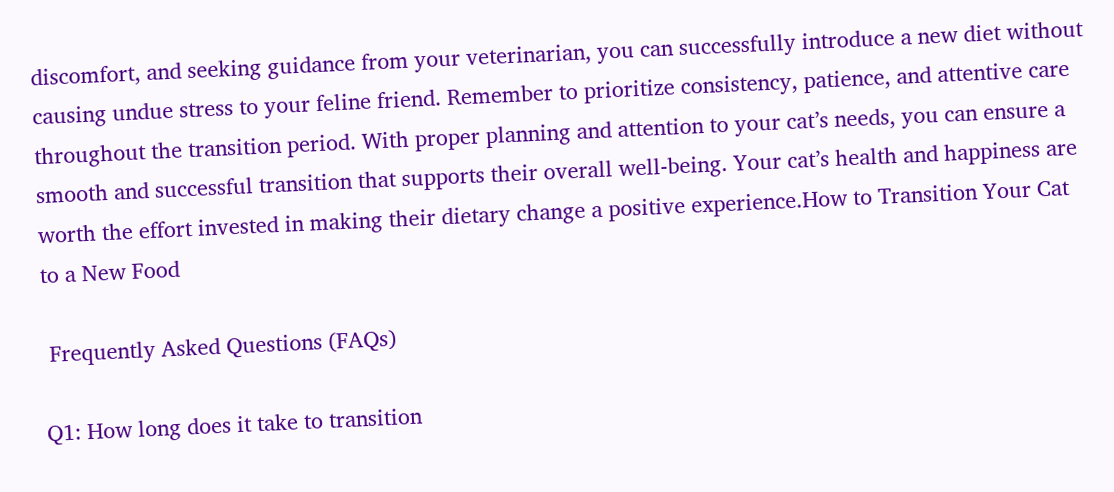discomfort, and seeking guidance from your veterinarian, you can successfully introduce a new diet without causing undue stress to your feline friend. Remember to prioritize consistency, patience, and attentive care throughout the transition period. With proper planning and attention to your cat’s needs, you can ensure a smooth and successful transition that supports their overall well-being. Your cat’s health and happiness are worth the effort invested in making their dietary change a positive experience.How to Transition Your Cat to a New Food

 Frequently Asked Questions (FAQs)

Q1: How long does it take to transition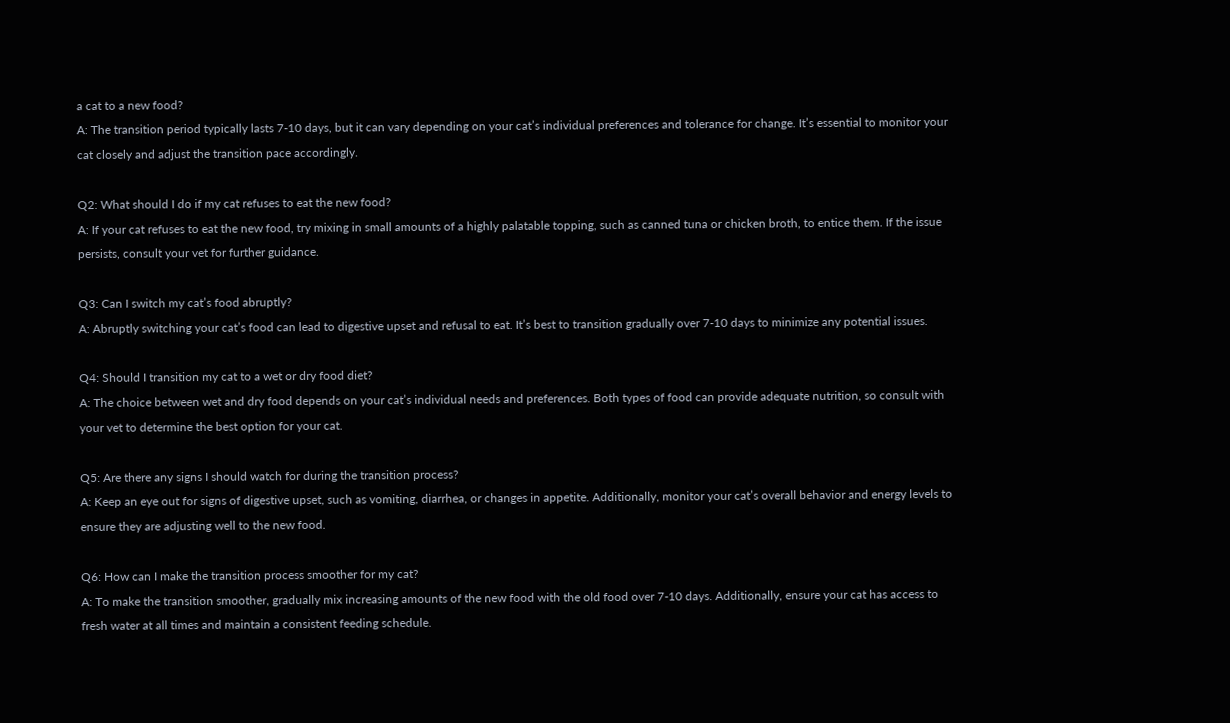a cat to a new food?
A: The transition period typically lasts 7-10 days, but it can vary depending on your cat’s individual preferences and tolerance for change. It’s essential to monitor your cat closely and adjust the transition pace accordingly.

Q2: What should I do if my cat refuses to eat the new food?
A: If your cat refuses to eat the new food, try mixing in small amounts of a highly palatable topping, such as canned tuna or chicken broth, to entice them. If the issue persists, consult your vet for further guidance.

Q3: Can I switch my cat’s food abruptly?
A: Abruptly switching your cat’s food can lead to digestive upset and refusal to eat. It’s best to transition gradually over 7-10 days to minimize any potential issues.

Q4: Should I transition my cat to a wet or dry food diet?
A: The choice between wet and dry food depends on your cat’s individual needs and preferences. Both types of food can provide adequate nutrition, so consult with your vet to determine the best option for your cat.

Q5: Are there any signs I should watch for during the transition process?
A: Keep an eye out for signs of digestive upset, such as vomiting, diarrhea, or changes in appetite. Additionally, monitor your cat’s overall behavior and energy levels to ensure they are adjusting well to the new food.

Q6: How can I make the transition process smoother for my cat?
A: To make the transition smoother, gradually mix increasing amounts of the new food with the old food over 7-10 days. Additionally, ensure your cat has access to fresh water at all times and maintain a consistent feeding schedule.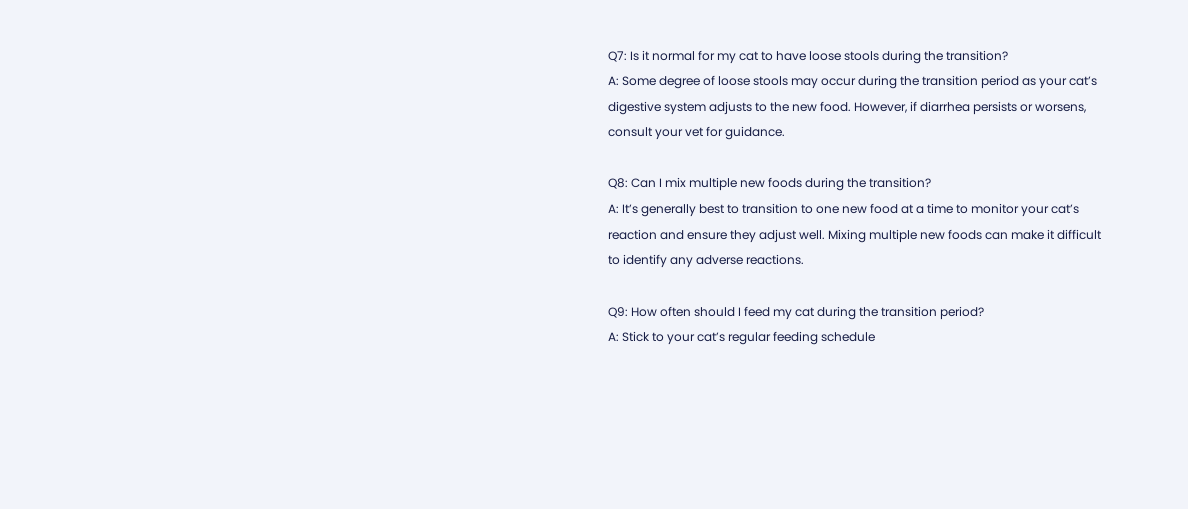Q7: Is it normal for my cat to have loose stools during the transition?
A: Some degree of loose stools may occur during the transition period as your cat’s digestive system adjusts to the new food. However, if diarrhea persists or worsens, consult your vet for guidance.

Q8: Can I mix multiple new foods during the transition?
A: It’s generally best to transition to one new food at a time to monitor your cat’s reaction and ensure they adjust well. Mixing multiple new foods can make it difficult to identify any adverse reactions.

Q9: How often should I feed my cat during the transition period?
A: Stick to your cat’s regular feeding schedule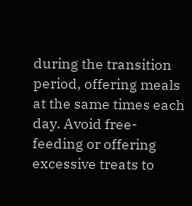during the transition period, offering meals at the same times each day. Avoid free-feeding or offering excessive treats to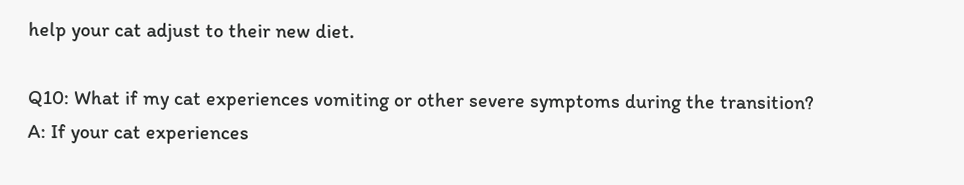help your cat adjust to their new diet.

Q10: What if my cat experiences vomiting or other severe symptoms during the transition?
A: If your cat experiences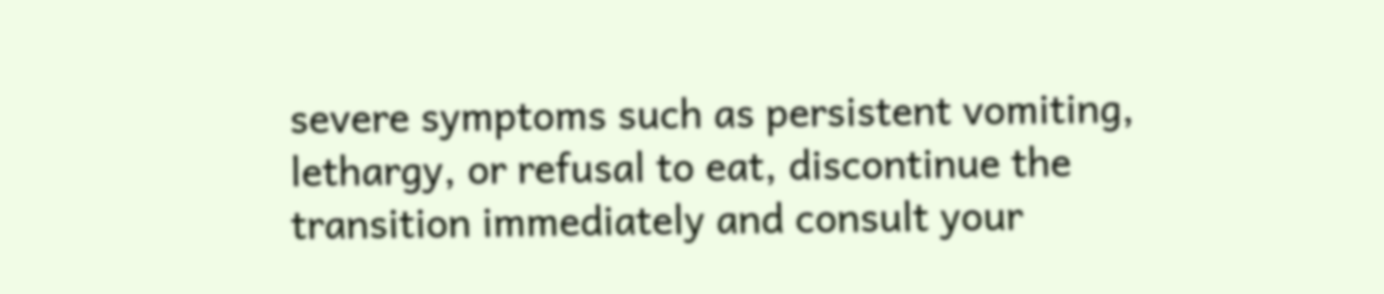severe symptoms such as persistent vomiting, lethargy, or refusal to eat, discontinue the transition immediately and consult your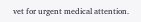vet for urgent medical attention.